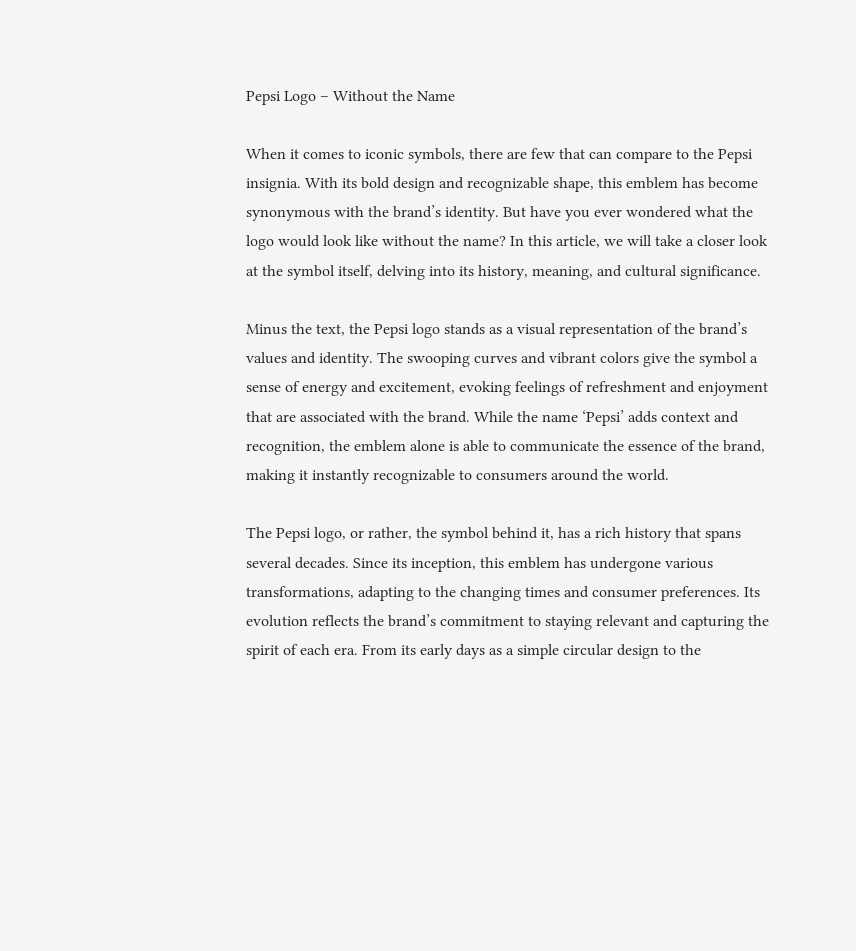Pepsi Logo – Without the Name

When it comes to iconic symbols, there are few that can compare to the Pepsi insignia. With its bold design and recognizable shape, this emblem has become synonymous with the brand’s identity. But have you ever wondered what the logo would look like without the name? In this article, we will take a closer look at the symbol itself, delving into its history, meaning, and cultural significance.

Minus the text, the Pepsi logo stands as a visual representation of the brand’s values and identity. The swooping curves and vibrant colors give the symbol a sense of energy and excitement, evoking feelings of refreshment and enjoyment that are associated with the brand. While the name ‘Pepsi’ adds context and recognition, the emblem alone is able to communicate the essence of the brand, making it instantly recognizable to consumers around the world.

The Pepsi logo, or rather, the symbol behind it, has a rich history that spans several decades. Since its inception, this emblem has undergone various transformations, adapting to the changing times and consumer preferences. Its evolution reflects the brand’s commitment to staying relevant and capturing the spirit of each era. From its early days as a simple circular design to the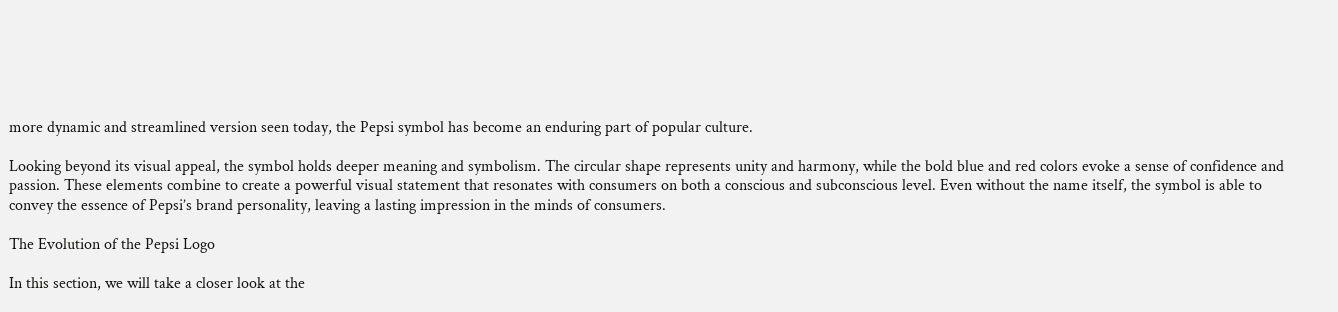more dynamic and streamlined version seen today, the Pepsi symbol has become an enduring part of popular culture.

Looking beyond its visual appeal, the symbol holds deeper meaning and symbolism. The circular shape represents unity and harmony, while the bold blue and red colors evoke a sense of confidence and passion. These elements combine to create a powerful visual statement that resonates with consumers on both a conscious and subconscious level. Even without the name itself, the symbol is able to convey the essence of Pepsi’s brand personality, leaving a lasting impression in the minds of consumers.

The Evolution of the Pepsi Logo

In this section, we will take a closer look at the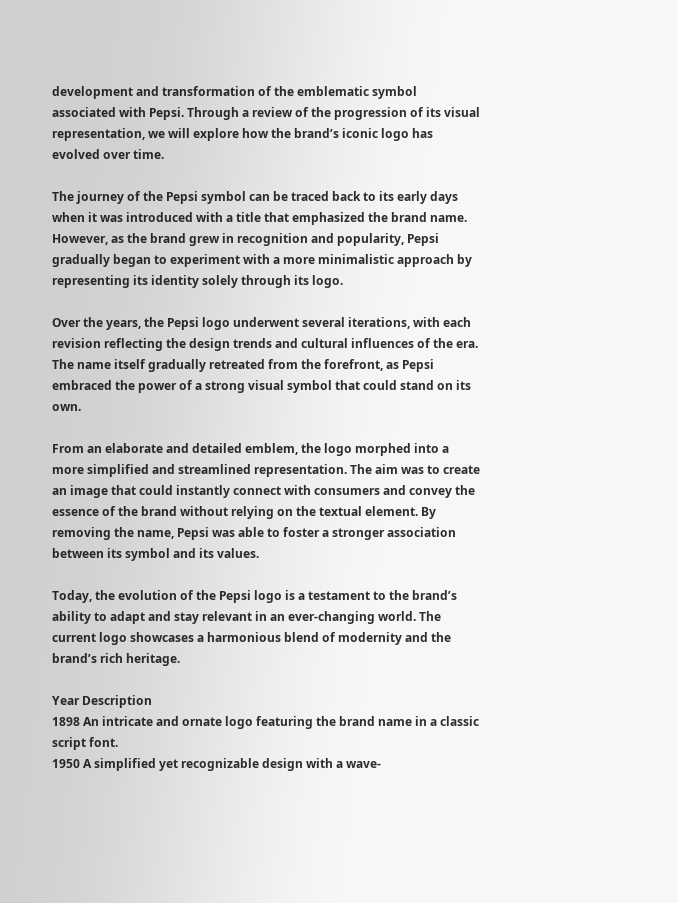development and transformation of the emblematic symbol associated with Pepsi. Through a review of the progression of its visual representation, we will explore how the brand’s iconic logo has evolved over time.

The journey of the Pepsi symbol can be traced back to its early days when it was introduced with a title that emphasized the brand name. However, as the brand grew in recognition and popularity, Pepsi gradually began to experiment with a more minimalistic approach by representing its identity solely through its logo.

Over the years, the Pepsi logo underwent several iterations, with each revision reflecting the design trends and cultural influences of the era. The name itself gradually retreated from the forefront, as Pepsi embraced the power of a strong visual symbol that could stand on its own.

From an elaborate and detailed emblem, the logo morphed into a more simplified and streamlined representation. The aim was to create an image that could instantly connect with consumers and convey the essence of the brand without relying on the textual element. By removing the name, Pepsi was able to foster a stronger association between its symbol and its values.

Today, the evolution of the Pepsi logo is a testament to the brand’s ability to adapt and stay relevant in an ever-changing world. The current logo showcases a harmonious blend of modernity and the brand’s rich heritage.

Year Description
1898 An intricate and ornate logo featuring the brand name in a classic script font.
1950 A simplified yet recognizable design with a wave-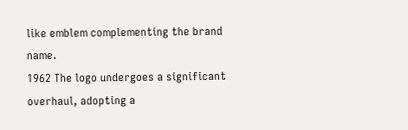like emblem complementing the brand name.
1962 The logo undergoes a significant overhaul, adopting a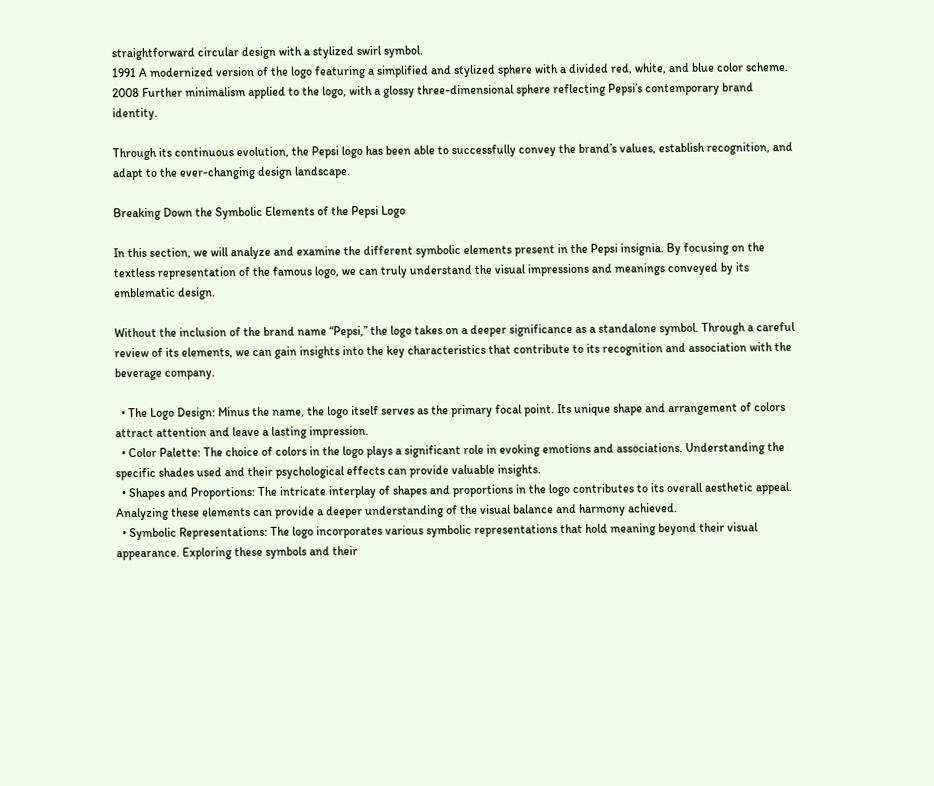straightforward circular design with a stylized swirl symbol.
1991 A modernized version of the logo featuring a simplified and stylized sphere with a divided red, white, and blue color scheme.
2008 Further minimalism applied to the logo, with a glossy three-dimensional sphere reflecting Pepsi’s contemporary brand identity.

Through its continuous evolution, the Pepsi logo has been able to successfully convey the brand’s values, establish recognition, and adapt to the ever-changing design landscape.

Breaking Down the Symbolic Elements of the Pepsi Logo

In this section, we will analyze and examine the different symbolic elements present in the Pepsi insignia. By focusing on the textless representation of the famous logo, we can truly understand the visual impressions and meanings conveyed by its emblematic design.

Without the inclusion of the brand name “Pepsi,” the logo takes on a deeper significance as a standalone symbol. Through a careful review of its elements, we can gain insights into the key characteristics that contribute to its recognition and association with the beverage company.

  • The Logo Design: Minus the name, the logo itself serves as the primary focal point. Its unique shape and arrangement of colors attract attention and leave a lasting impression.
  • Color Palette: The choice of colors in the logo plays a significant role in evoking emotions and associations. Understanding the specific shades used and their psychological effects can provide valuable insights.
  • Shapes and Proportions: The intricate interplay of shapes and proportions in the logo contributes to its overall aesthetic appeal. Analyzing these elements can provide a deeper understanding of the visual balance and harmony achieved.
  • Symbolic Representations: The logo incorporates various symbolic representations that hold meaning beyond their visual appearance. Exploring these symbols and their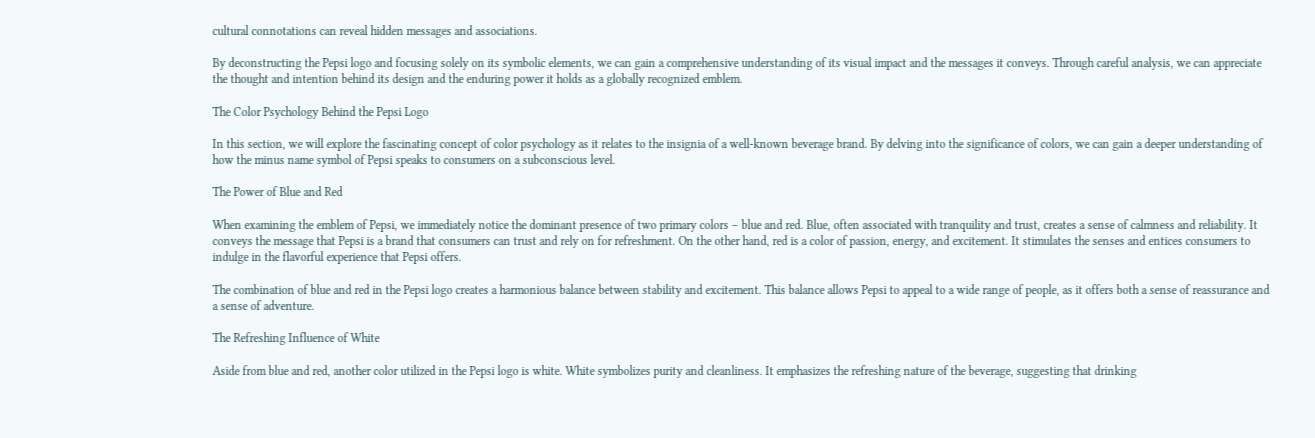cultural connotations can reveal hidden messages and associations.

By deconstructing the Pepsi logo and focusing solely on its symbolic elements, we can gain a comprehensive understanding of its visual impact and the messages it conveys. Through careful analysis, we can appreciate the thought and intention behind its design and the enduring power it holds as a globally recognized emblem.

The Color Psychology Behind the Pepsi Logo

In this section, we will explore the fascinating concept of color psychology as it relates to the insignia of a well-known beverage brand. By delving into the significance of colors, we can gain a deeper understanding of how the minus name symbol of Pepsi speaks to consumers on a subconscious level.

The Power of Blue and Red

When examining the emblem of Pepsi, we immediately notice the dominant presence of two primary colors – blue and red. Blue, often associated with tranquility and trust, creates a sense of calmness and reliability. It conveys the message that Pepsi is a brand that consumers can trust and rely on for refreshment. On the other hand, red is a color of passion, energy, and excitement. It stimulates the senses and entices consumers to indulge in the flavorful experience that Pepsi offers.

The combination of blue and red in the Pepsi logo creates a harmonious balance between stability and excitement. This balance allows Pepsi to appeal to a wide range of people, as it offers both a sense of reassurance and a sense of adventure.

The Refreshing Influence of White

Aside from blue and red, another color utilized in the Pepsi logo is white. White symbolizes purity and cleanliness. It emphasizes the refreshing nature of the beverage, suggesting that drinking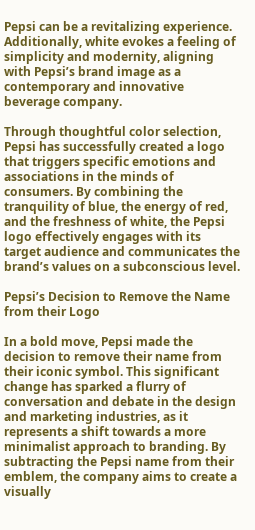Pepsi can be a revitalizing experience. Additionally, white evokes a feeling of simplicity and modernity, aligning with Pepsi’s brand image as a contemporary and innovative beverage company.

Through thoughtful color selection, Pepsi has successfully created a logo that triggers specific emotions and associations in the minds of consumers. By combining the tranquility of blue, the energy of red, and the freshness of white, the Pepsi logo effectively engages with its target audience and communicates the brand’s values on a subconscious level.

Pepsi’s Decision to Remove the Name from their Logo

In a bold move, Pepsi made the decision to remove their name from their iconic symbol. This significant change has sparked a flurry of conversation and debate in the design and marketing industries, as it represents a shift towards a more minimalist approach to branding. By subtracting the Pepsi name from their emblem, the company aims to create a visually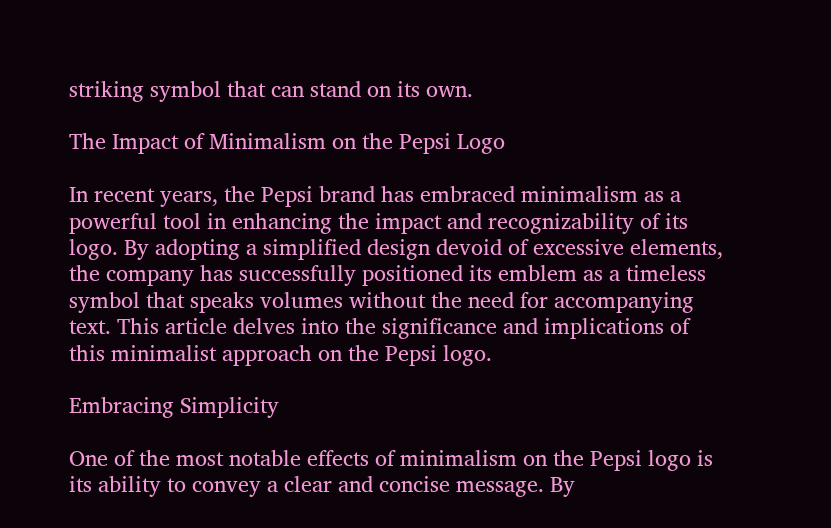striking symbol that can stand on its own.

The Impact of Minimalism on the Pepsi Logo

In recent years, the Pepsi brand has embraced minimalism as a powerful tool in enhancing the impact and recognizability of its logo. By adopting a simplified design devoid of excessive elements, the company has successfully positioned its emblem as a timeless symbol that speaks volumes without the need for accompanying text. This article delves into the significance and implications of this minimalist approach on the Pepsi logo.

Embracing Simplicity

One of the most notable effects of minimalism on the Pepsi logo is its ability to convey a clear and concise message. By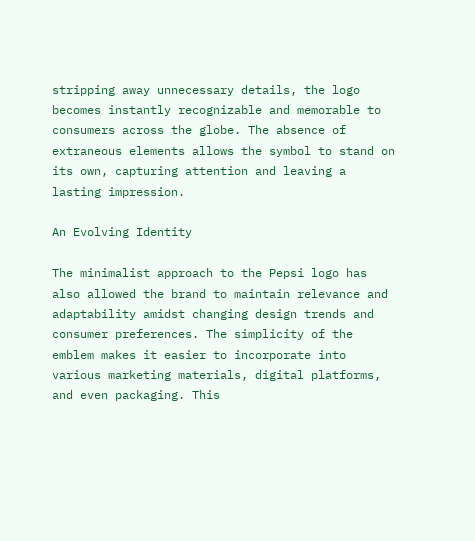stripping away unnecessary details, the logo becomes instantly recognizable and memorable to consumers across the globe. The absence of extraneous elements allows the symbol to stand on its own, capturing attention and leaving a lasting impression.

An Evolving Identity

The minimalist approach to the Pepsi logo has also allowed the brand to maintain relevance and adaptability amidst changing design trends and consumer preferences. The simplicity of the emblem makes it easier to incorporate into various marketing materials, digital platforms, and even packaging. This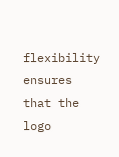flexibility ensures that the logo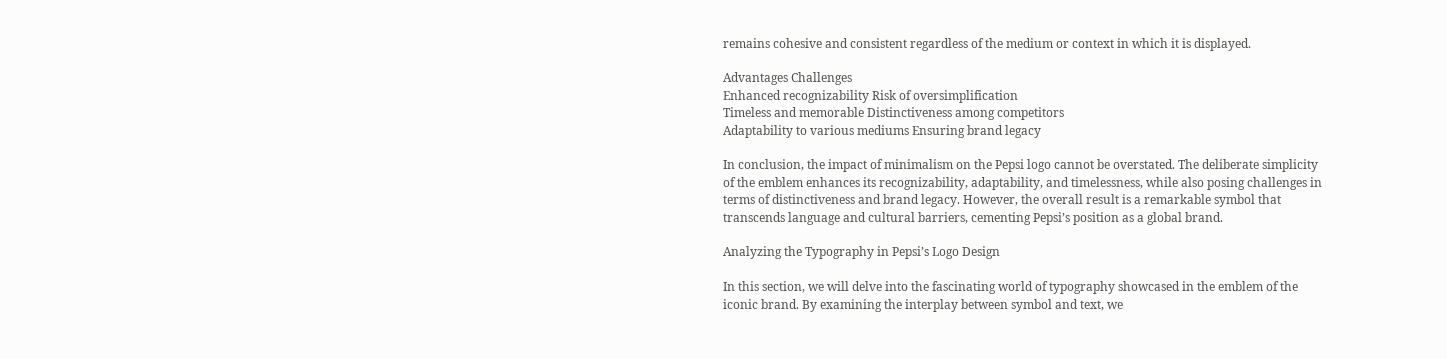remains cohesive and consistent regardless of the medium or context in which it is displayed.

Advantages Challenges
Enhanced recognizability Risk of oversimplification
Timeless and memorable Distinctiveness among competitors
Adaptability to various mediums Ensuring brand legacy

In conclusion, the impact of minimalism on the Pepsi logo cannot be overstated. The deliberate simplicity of the emblem enhances its recognizability, adaptability, and timelessness, while also posing challenges in terms of distinctiveness and brand legacy. However, the overall result is a remarkable symbol that transcends language and cultural barriers, cementing Pepsi’s position as a global brand.

Analyzing the Typography in Pepsi’s Logo Design

In this section, we will delve into the fascinating world of typography showcased in the emblem of the iconic brand. By examining the interplay between symbol and text, we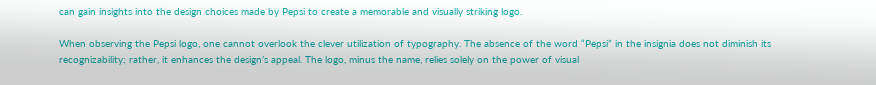can gain insights into the design choices made by Pepsi to create a memorable and visually striking logo.

When observing the Pepsi logo, one cannot overlook the clever utilization of typography. The absence of the word “Pepsi” in the insignia does not diminish its recognizability; rather, it enhances the design’s appeal. The logo, minus the name, relies solely on the power of visual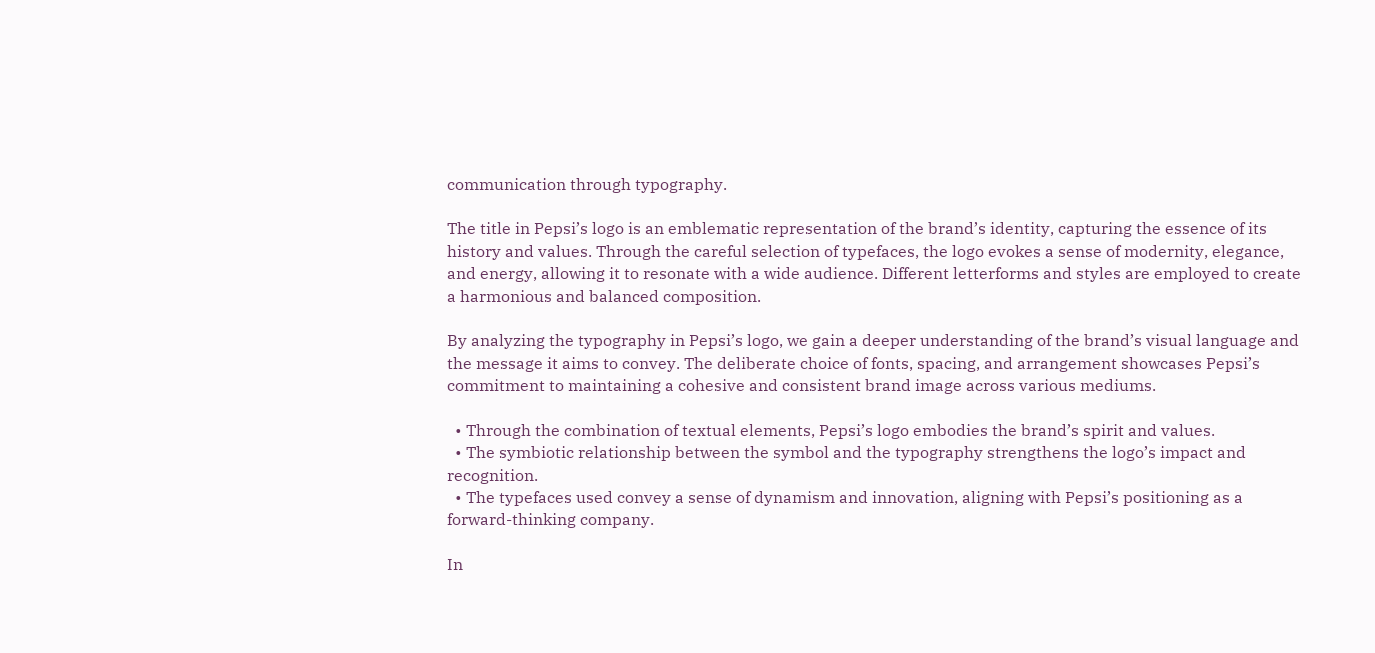communication through typography.

The title in Pepsi’s logo is an emblematic representation of the brand’s identity, capturing the essence of its history and values. Through the careful selection of typefaces, the logo evokes a sense of modernity, elegance, and energy, allowing it to resonate with a wide audience. Different letterforms and styles are employed to create a harmonious and balanced composition.

By analyzing the typography in Pepsi’s logo, we gain a deeper understanding of the brand’s visual language and the message it aims to convey. The deliberate choice of fonts, spacing, and arrangement showcases Pepsi’s commitment to maintaining a cohesive and consistent brand image across various mediums.

  • Through the combination of textual elements, Pepsi’s logo embodies the brand’s spirit and values.
  • The symbiotic relationship between the symbol and the typography strengthens the logo’s impact and recognition.
  • The typefaces used convey a sense of dynamism and innovation, aligning with Pepsi’s positioning as a forward-thinking company.

In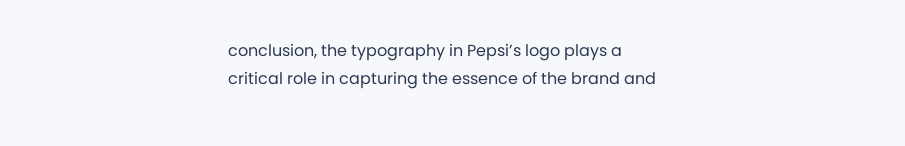conclusion, the typography in Pepsi’s logo plays a critical role in capturing the essence of the brand and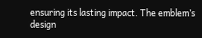ensuring its lasting impact. The emblem’s design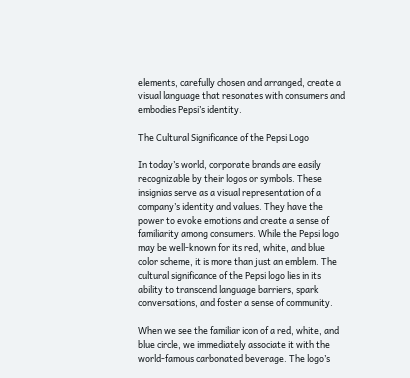elements, carefully chosen and arranged, create a visual language that resonates with consumers and embodies Pepsi’s identity.

The Cultural Significance of the Pepsi Logo

In today’s world, corporate brands are easily recognizable by their logos or symbols. These insignias serve as a visual representation of a company’s identity and values. They have the power to evoke emotions and create a sense of familiarity among consumers. While the Pepsi logo may be well-known for its red, white, and blue color scheme, it is more than just an emblem. The cultural significance of the Pepsi logo lies in its ability to transcend language barriers, spark conversations, and foster a sense of community.

When we see the familiar icon of a red, white, and blue circle, we immediately associate it with the world-famous carbonated beverage. The logo’s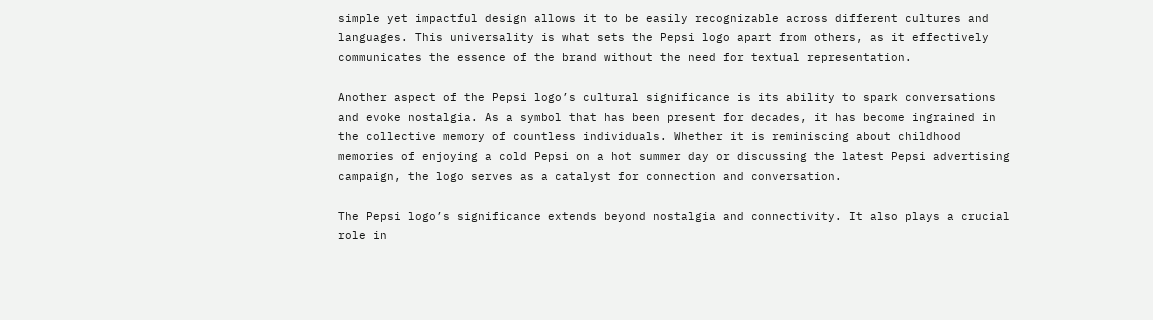simple yet impactful design allows it to be easily recognizable across different cultures and languages. This universality is what sets the Pepsi logo apart from others, as it effectively communicates the essence of the brand without the need for textual representation.

Another aspect of the Pepsi logo’s cultural significance is its ability to spark conversations and evoke nostalgia. As a symbol that has been present for decades, it has become ingrained in the collective memory of countless individuals. Whether it is reminiscing about childhood memories of enjoying a cold Pepsi on a hot summer day or discussing the latest Pepsi advertising campaign, the logo serves as a catalyst for connection and conversation.

The Pepsi logo’s significance extends beyond nostalgia and connectivity. It also plays a crucial role in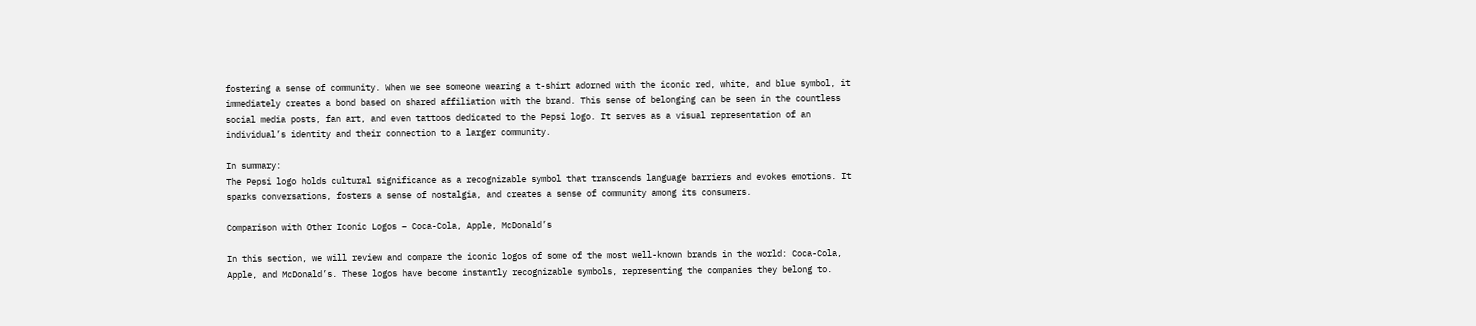fostering a sense of community. When we see someone wearing a t-shirt adorned with the iconic red, white, and blue symbol, it immediately creates a bond based on shared affiliation with the brand. This sense of belonging can be seen in the countless social media posts, fan art, and even tattoos dedicated to the Pepsi logo. It serves as a visual representation of an individual’s identity and their connection to a larger community.

In summary:
The Pepsi logo holds cultural significance as a recognizable symbol that transcends language barriers and evokes emotions. It sparks conversations, fosters a sense of nostalgia, and creates a sense of community among its consumers.

Comparison with Other Iconic Logos – Coca-Cola, Apple, McDonald’s

In this section, we will review and compare the iconic logos of some of the most well-known brands in the world: Coca-Cola, Apple, and McDonald’s. These logos have become instantly recognizable symbols, representing the companies they belong to.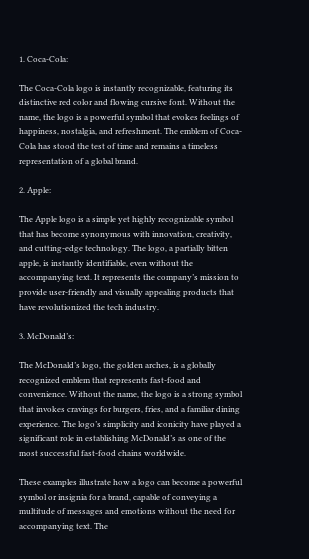1. Coca-Cola:

The Coca-Cola logo is instantly recognizable, featuring its distinctive red color and flowing cursive font. Without the name, the logo is a powerful symbol that evokes feelings of happiness, nostalgia, and refreshment. The emblem of Coca-Cola has stood the test of time and remains a timeless representation of a global brand.

2. Apple:

The Apple logo is a simple yet highly recognizable symbol that has become synonymous with innovation, creativity, and cutting-edge technology. The logo, a partially bitten apple, is instantly identifiable, even without the accompanying text. It represents the company’s mission to provide user-friendly and visually appealing products that have revolutionized the tech industry.

3. McDonald’s:

The McDonald’s logo, the golden arches, is a globally recognized emblem that represents fast-food and convenience. Without the name, the logo is a strong symbol that invokes cravings for burgers, fries, and a familiar dining experience. The logo’s simplicity and iconicity have played a significant role in establishing McDonald’s as one of the most successful fast-food chains worldwide.

These examples illustrate how a logo can become a powerful symbol or insignia for a brand, capable of conveying a multitude of messages and emotions without the need for accompanying text. The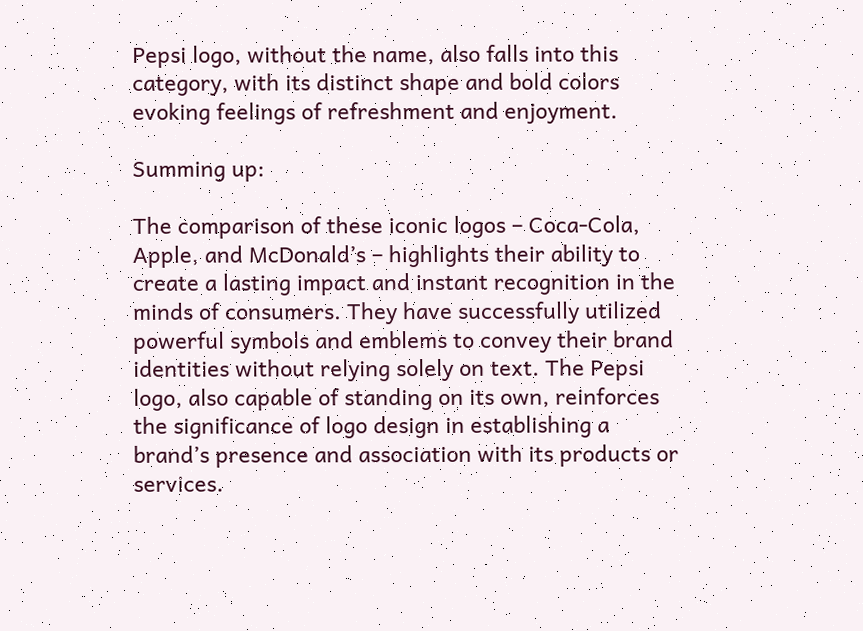Pepsi logo, without the name, also falls into this category, with its distinct shape and bold colors evoking feelings of refreshment and enjoyment.

Summing up:

The comparison of these iconic logos – Coca-Cola, Apple, and McDonald’s – highlights their ability to create a lasting impact and instant recognition in the minds of consumers. They have successfully utilized powerful symbols and emblems to convey their brand identities without relying solely on text. The Pepsi logo, also capable of standing on its own, reinforces the significance of logo design in establishing a brand’s presence and association with its products or services.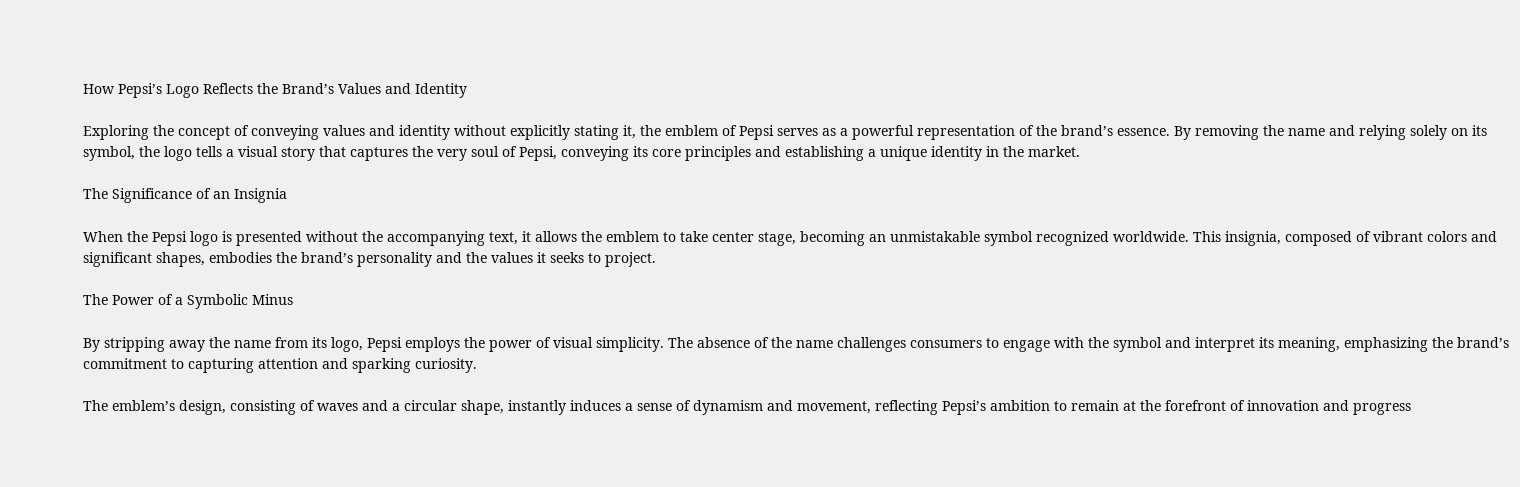How Pepsi’s Logo Reflects the Brand’s Values and Identity

Exploring the concept of conveying values and identity without explicitly stating it, the emblem of Pepsi serves as a powerful representation of the brand’s essence. By removing the name and relying solely on its symbol, the logo tells a visual story that captures the very soul of Pepsi, conveying its core principles and establishing a unique identity in the market.

The Significance of an Insignia

When the Pepsi logo is presented without the accompanying text, it allows the emblem to take center stage, becoming an unmistakable symbol recognized worldwide. This insignia, composed of vibrant colors and significant shapes, embodies the brand’s personality and the values it seeks to project.

The Power of a Symbolic Minus

By stripping away the name from its logo, Pepsi employs the power of visual simplicity. The absence of the name challenges consumers to engage with the symbol and interpret its meaning, emphasizing the brand’s commitment to capturing attention and sparking curiosity.

The emblem’s design, consisting of waves and a circular shape, instantly induces a sense of dynamism and movement, reflecting Pepsi’s ambition to remain at the forefront of innovation and progress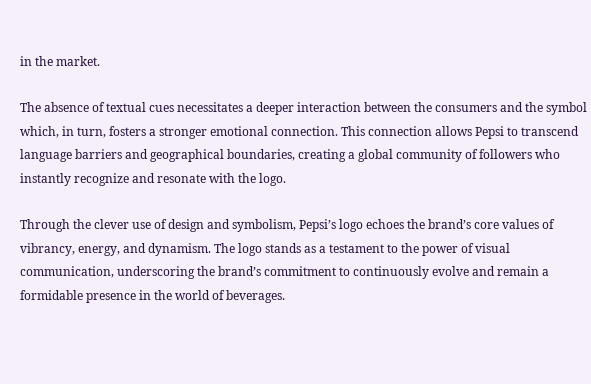in the market.

The absence of textual cues necessitates a deeper interaction between the consumers and the symbol which, in turn, fosters a stronger emotional connection. This connection allows Pepsi to transcend language barriers and geographical boundaries, creating a global community of followers who instantly recognize and resonate with the logo.

Through the clever use of design and symbolism, Pepsi’s logo echoes the brand’s core values of vibrancy, energy, and dynamism. The logo stands as a testament to the power of visual communication, underscoring the brand’s commitment to continuously evolve and remain a formidable presence in the world of beverages.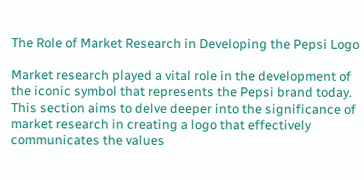The Role of Market Research in Developing the Pepsi Logo

Market research played a vital role in the development of the iconic symbol that represents the Pepsi brand today. This section aims to delve deeper into the significance of market research in creating a logo that effectively communicates the values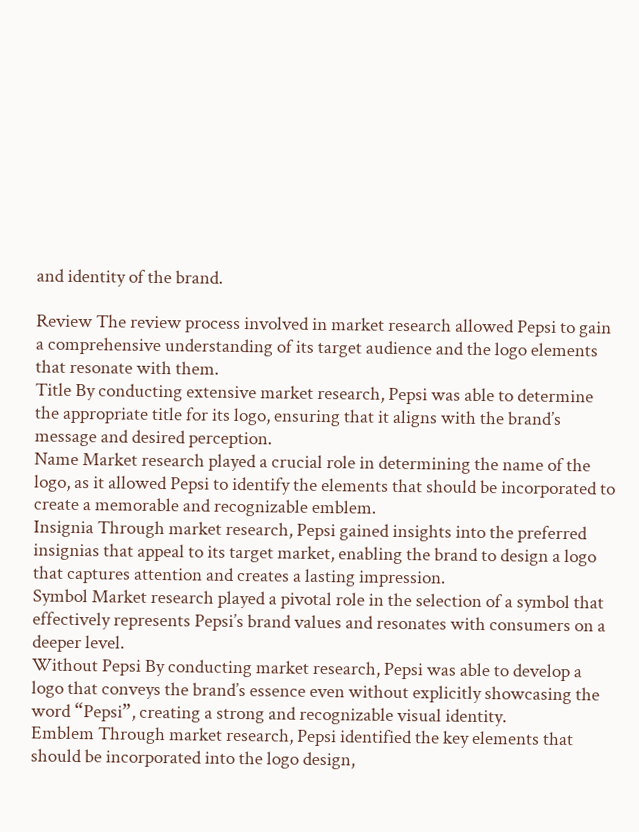and identity of the brand.

Review The review process involved in market research allowed Pepsi to gain a comprehensive understanding of its target audience and the logo elements that resonate with them.
Title By conducting extensive market research, Pepsi was able to determine the appropriate title for its logo, ensuring that it aligns with the brand’s message and desired perception.
Name Market research played a crucial role in determining the name of the logo, as it allowed Pepsi to identify the elements that should be incorporated to create a memorable and recognizable emblem.
Insignia Through market research, Pepsi gained insights into the preferred insignias that appeal to its target market, enabling the brand to design a logo that captures attention and creates a lasting impression.
Symbol Market research played a pivotal role in the selection of a symbol that effectively represents Pepsi’s brand values and resonates with consumers on a deeper level.
Without Pepsi By conducting market research, Pepsi was able to develop a logo that conveys the brand’s essence even without explicitly showcasing the word “Pepsi”, creating a strong and recognizable visual identity.
Emblem Through market research, Pepsi identified the key elements that should be incorporated into the logo design,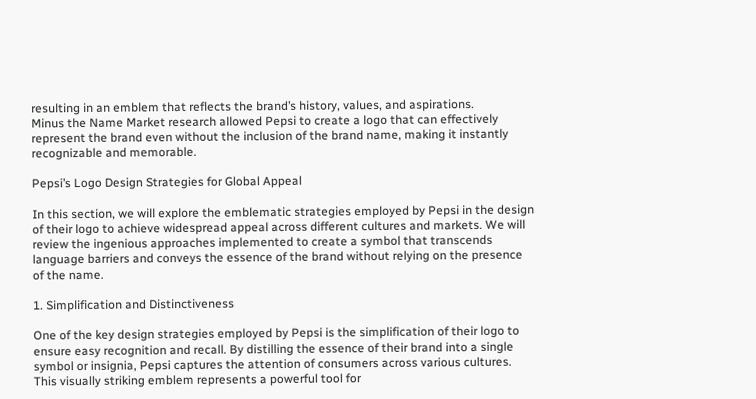resulting in an emblem that reflects the brand’s history, values, and aspirations.
Minus the Name Market research allowed Pepsi to create a logo that can effectively represent the brand even without the inclusion of the brand name, making it instantly recognizable and memorable.

Pepsi’s Logo Design Strategies for Global Appeal

In this section, we will explore the emblematic strategies employed by Pepsi in the design of their logo to achieve widespread appeal across different cultures and markets. We will review the ingenious approaches implemented to create a symbol that transcends language barriers and conveys the essence of the brand without relying on the presence of the name.

1. Simplification and Distinctiveness

One of the key design strategies employed by Pepsi is the simplification of their logo to ensure easy recognition and recall. By distilling the essence of their brand into a single symbol or insignia, Pepsi captures the attention of consumers across various cultures. This visually striking emblem represents a powerful tool for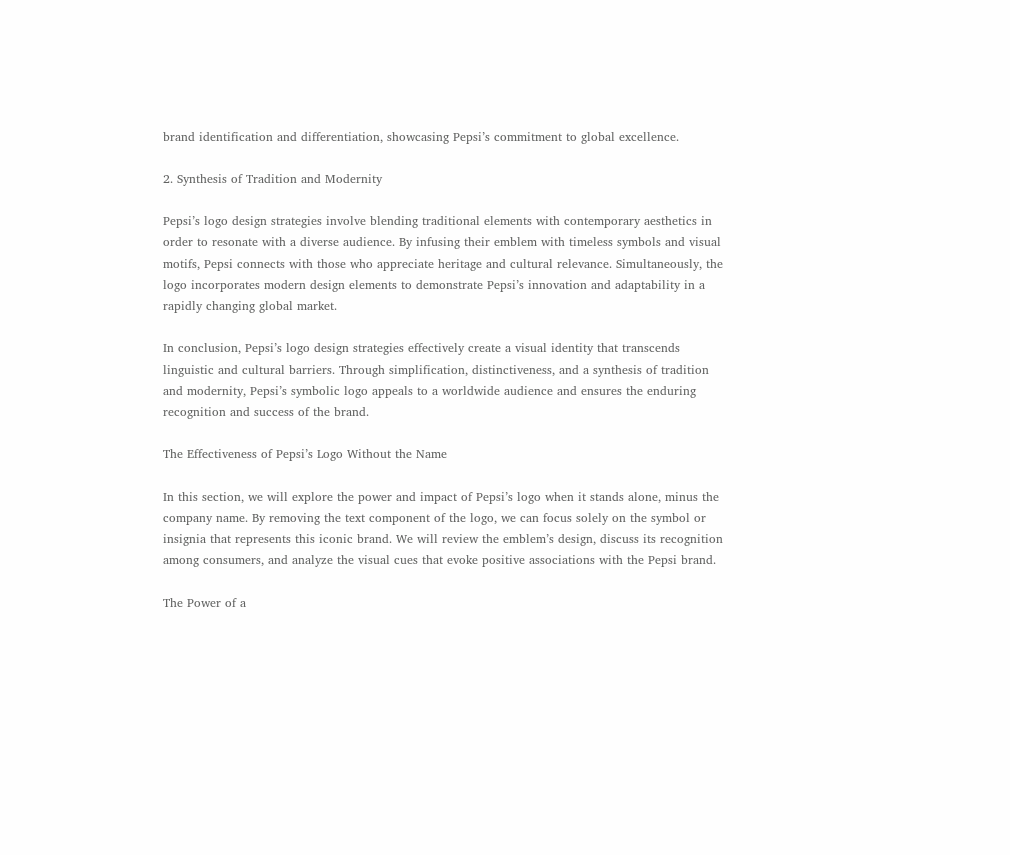brand identification and differentiation, showcasing Pepsi’s commitment to global excellence.

2. Synthesis of Tradition and Modernity

Pepsi’s logo design strategies involve blending traditional elements with contemporary aesthetics in order to resonate with a diverse audience. By infusing their emblem with timeless symbols and visual motifs, Pepsi connects with those who appreciate heritage and cultural relevance. Simultaneously, the logo incorporates modern design elements to demonstrate Pepsi’s innovation and adaptability in a rapidly changing global market.

In conclusion, Pepsi’s logo design strategies effectively create a visual identity that transcends linguistic and cultural barriers. Through simplification, distinctiveness, and a synthesis of tradition and modernity, Pepsi’s symbolic logo appeals to a worldwide audience and ensures the enduring recognition and success of the brand.

The Effectiveness of Pepsi’s Logo Without the Name

In this section, we will explore the power and impact of Pepsi’s logo when it stands alone, minus the company name. By removing the text component of the logo, we can focus solely on the symbol or insignia that represents this iconic brand. We will review the emblem’s design, discuss its recognition among consumers, and analyze the visual cues that evoke positive associations with the Pepsi brand.

The Power of a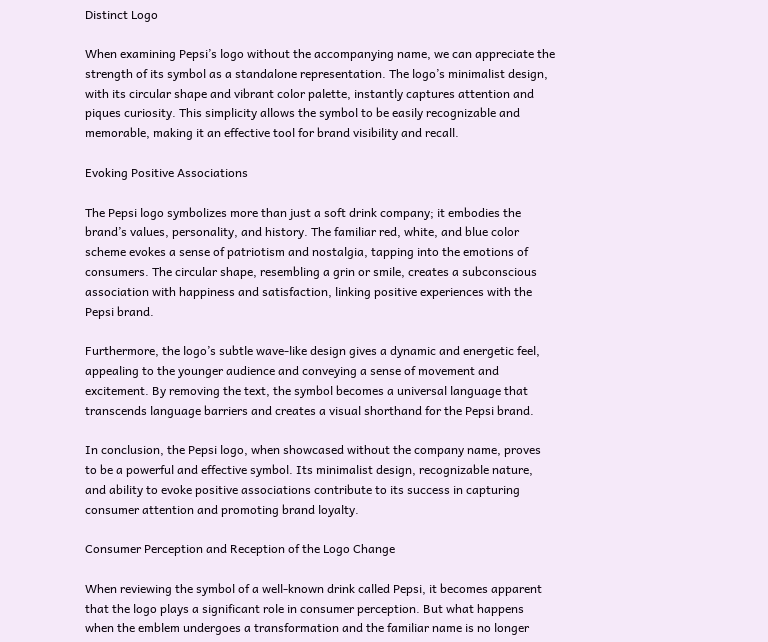Distinct Logo

When examining Pepsi’s logo without the accompanying name, we can appreciate the strength of its symbol as a standalone representation. The logo’s minimalist design, with its circular shape and vibrant color palette, instantly captures attention and piques curiosity. This simplicity allows the symbol to be easily recognizable and memorable, making it an effective tool for brand visibility and recall.

Evoking Positive Associations

The Pepsi logo symbolizes more than just a soft drink company; it embodies the brand’s values, personality, and history. The familiar red, white, and blue color scheme evokes a sense of patriotism and nostalgia, tapping into the emotions of consumers. The circular shape, resembling a grin or smile, creates a subconscious association with happiness and satisfaction, linking positive experiences with the Pepsi brand.

Furthermore, the logo’s subtle wave-like design gives a dynamic and energetic feel, appealing to the younger audience and conveying a sense of movement and excitement. By removing the text, the symbol becomes a universal language that transcends language barriers and creates a visual shorthand for the Pepsi brand.

In conclusion, the Pepsi logo, when showcased without the company name, proves to be a powerful and effective symbol. Its minimalist design, recognizable nature, and ability to evoke positive associations contribute to its success in capturing consumer attention and promoting brand loyalty.

Consumer Perception and Reception of the Logo Change

When reviewing the symbol of a well-known drink called Pepsi, it becomes apparent that the logo plays a significant role in consumer perception. But what happens when the emblem undergoes a transformation and the familiar name is no longer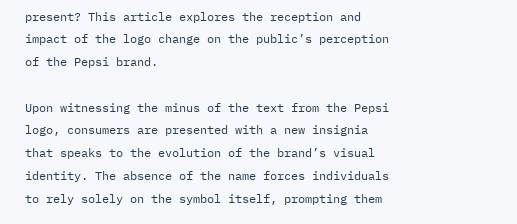present? This article explores the reception and impact of the logo change on the public’s perception of the Pepsi brand.

Upon witnessing the minus of the text from the Pepsi logo, consumers are presented with a new insignia that speaks to the evolution of the brand’s visual identity. The absence of the name forces individuals to rely solely on the symbol itself, prompting them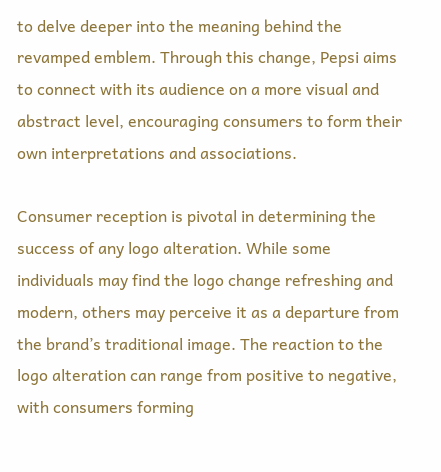to delve deeper into the meaning behind the revamped emblem. Through this change, Pepsi aims to connect with its audience on a more visual and abstract level, encouraging consumers to form their own interpretations and associations.

Consumer reception is pivotal in determining the success of any logo alteration. While some individuals may find the logo change refreshing and modern, others may perceive it as a departure from the brand’s traditional image. The reaction to the logo alteration can range from positive to negative, with consumers forming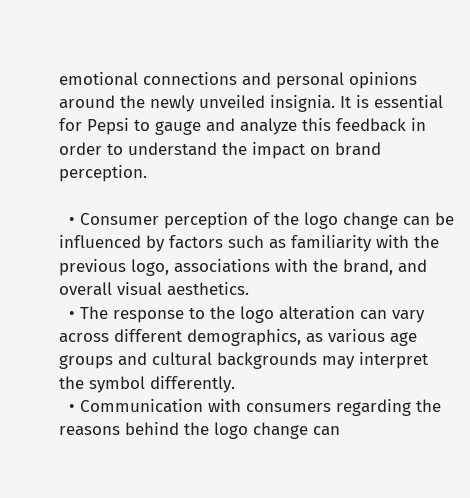emotional connections and personal opinions around the newly unveiled insignia. It is essential for Pepsi to gauge and analyze this feedback in order to understand the impact on brand perception.

  • Consumer perception of the logo change can be influenced by factors such as familiarity with the previous logo, associations with the brand, and overall visual aesthetics.
  • The response to the logo alteration can vary across different demographics, as various age groups and cultural backgrounds may interpret the symbol differently.
  • Communication with consumers regarding the reasons behind the logo change can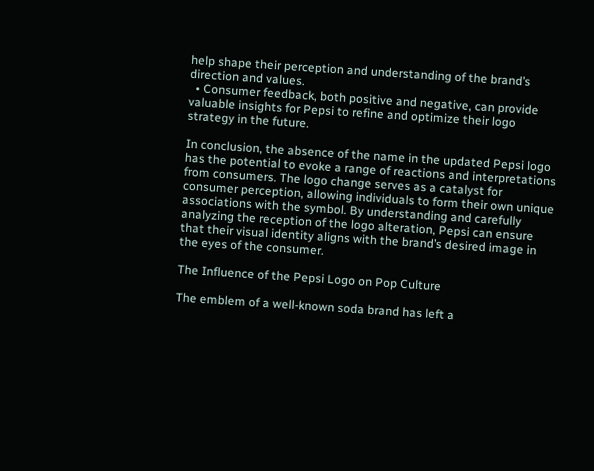help shape their perception and understanding of the brand’s direction and values.
  • Consumer feedback, both positive and negative, can provide valuable insights for Pepsi to refine and optimize their logo strategy in the future.

In conclusion, the absence of the name in the updated Pepsi logo has the potential to evoke a range of reactions and interpretations from consumers. The logo change serves as a catalyst for consumer perception, allowing individuals to form their own unique associations with the symbol. By understanding and carefully analyzing the reception of the logo alteration, Pepsi can ensure that their visual identity aligns with the brand’s desired image in the eyes of the consumer.

The Influence of the Pepsi Logo on Pop Culture

The emblem of a well-known soda brand has left a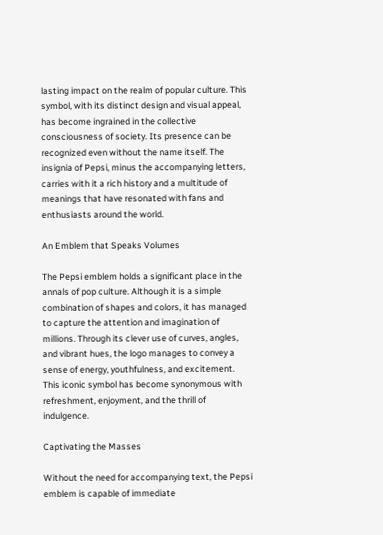lasting impact on the realm of popular culture. This symbol, with its distinct design and visual appeal, has become ingrained in the collective consciousness of society. Its presence can be recognized even without the name itself. The insignia of Pepsi, minus the accompanying letters, carries with it a rich history and a multitude of meanings that have resonated with fans and enthusiasts around the world.

An Emblem that Speaks Volumes

The Pepsi emblem holds a significant place in the annals of pop culture. Although it is a simple combination of shapes and colors, it has managed to capture the attention and imagination of millions. Through its clever use of curves, angles, and vibrant hues, the logo manages to convey a sense of energy, youthfulness, and excitement. This iconic symbol has become synonymous with refreshment, enjoyment, and the thrill of indulgence.

Captivating the Masses

Without the need for accompanying text, the Pepsi emblem is capable of immediate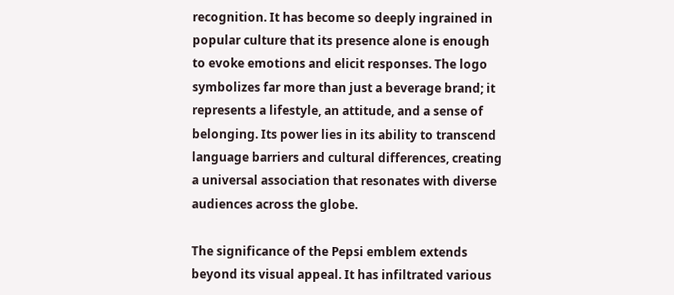recognition. It has become so deeply ingrained in popular culture that its presence alone is enough to evoke emotions and elicit responses. The logo symbolizes far more than just a beverage brand; it represents a lifestyle, an attitude, and a sense of belonging. Its power lies in its ability to transcend language barriers and cultural differences, creating a universal association that resonates with diverse audiences across the globe.

The significance of the Pepsi emblem extends beyond its visual appeal. It has infiltrated various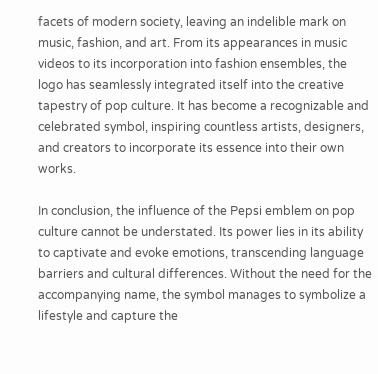facets of modern society, leaving an indelible mark on music, fashion, and art. From its appearances in music videos to its incorporation into fashion ensembles, the logo has seamlessly integrated itself into the creative tapestry of pop culture. It has become a recognizable and celebrated symbol, inspiring countless artists, designers, and creators to incorporate its essence into their own works.

In conclusion, the influence of the Pepsi emblem on pop culture cannot be understated. Its power lies in its ability to captivate and evoke emotions, transcending language barriers and cultural differences. Without the need for the accompanying name, the symbol manages to symbolize a lifestyle and capture the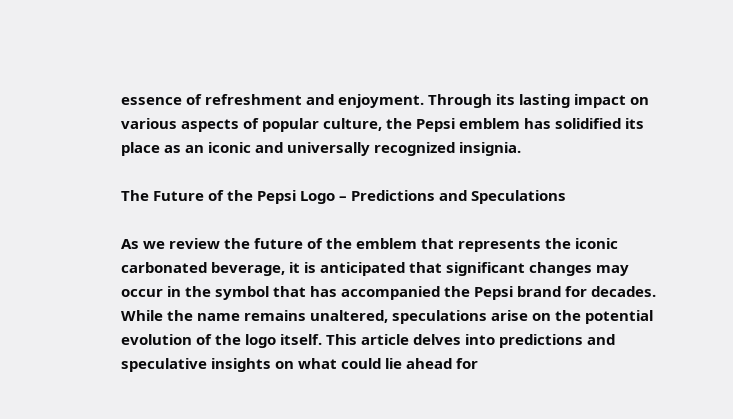essence of refreshment and enjoyment. Through its lasting impact on various aspects of popular culture, the Pepsi emblem has solidified its place as an iconic and universally recognized insignia.

The Future of the Pepsi Logo – Predictions and Speculations

As we review the future of the emblem that represents the iconic carbonated beverage, it is anticipated that significant changes may occur in the symbol that has accompanied the Pepsi brand for decades. While the name remains unaltered, speculations arise on the potential evolution of the logo itself. This article delves into predictions and speculative insights on what could lie ahead for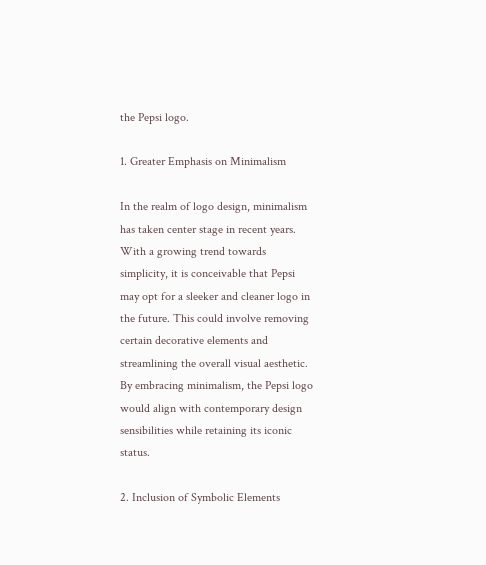the Pepsi logo.

1. Greater Emphasis on Minimalism

In the realm of logo design, minimalism has taken center stage in recent years. With a growing trend towards simplicity, it is conceivable that Pepsi may opt for a sleeker and cleaner logo in the future. This could involve removing certain decorative elements and streamlining the overall visual aesthetic. By embracing minimalism, the Pepsi logo would align with contemporary design sensibilities while retaining its iconic status.

2. Inclusion of Symbolic Elements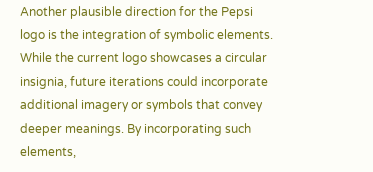Another plausible direction for the Pepsi logo is the integration of symbolic elements. While the current logo showcases a circular insignia, future iterations could incorporate additional imagery or symbols that convey deeper meanings. By incorporating such elements,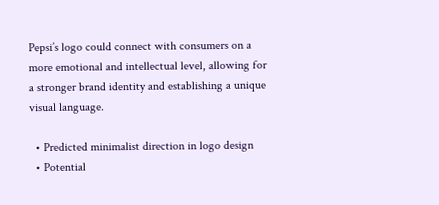Pepsi’s logo could connect with consumers on a more emotional and intellectual level, allowing for a stronger brand identity and establishing a unique visual language.

  • Predicted minimalist direction in logo design
  • Potential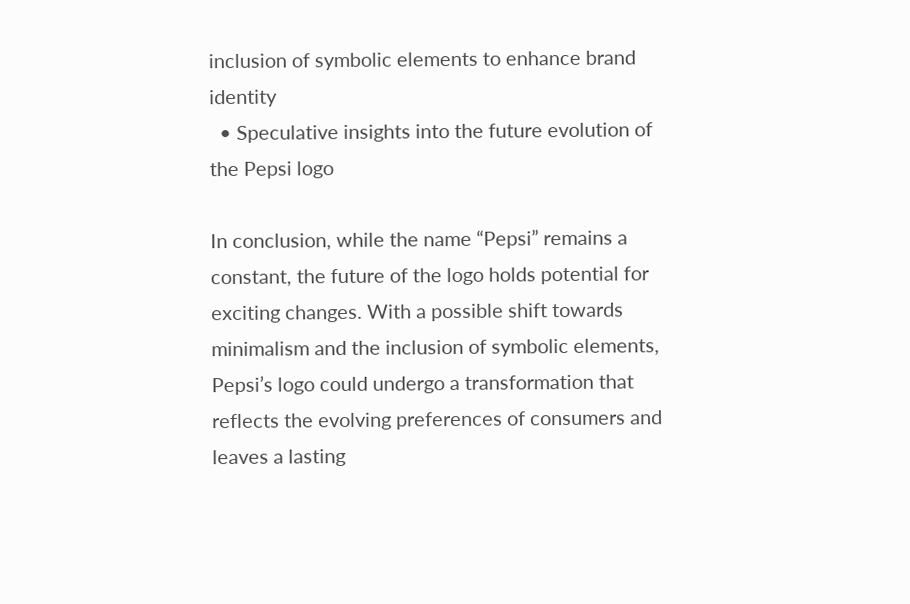inclusion of symbolic elements to enhance brand identity
  • Speculative insights into the future evolution of the Pepsi logo

In conclusion, while the name “Pepsi” remains a constant, the future of the logo holds potential for exciting changes. With a possible shift towards minimalism and the inclusion of symbolic elements, Pepsi’s logo could undergo a transformation that reflects the evolving preferences of consumers and leaves a lasting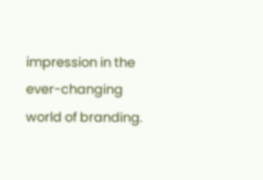impression in the ever-changing world of branding.